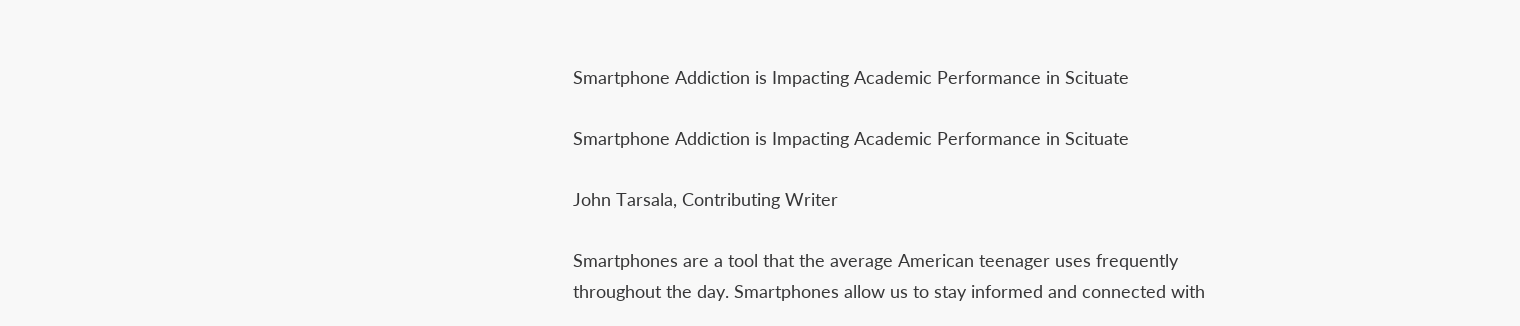Smartphone Addiction is Impacting Academic Performance in Scituate

Smartphone Addiction is Impacting Academic Performance in Scituate

John Tarsala, Contributing Writer

Smartphones are a tool that the average American teenager uses frequently throughout the day. Smartphones allow us to stay informed and connected with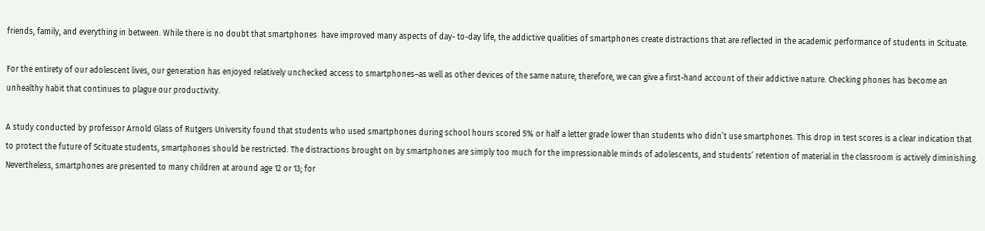friends, family, and everything in between. While there is no doubt that smartphones  have improved many aspects of day- to-day life, the addictive qualities of smartphones create distractions that are reflected in the academic performance of students in Scituate.

For the entirety of our adolescent lives, our generation has enjoyed relatively unchecked access to smartphones–as well as other devices of the same nature; therefore, we can give a first-hand account of their addictive nature. Checking phones has become an unhealthy habit that continues to plague our productivity.

A study conducted by professor Arnold Glass of Rutgers University found that students who used smartphones during school hours scored 5% or half a letter grade lower than students who didn’t use smartphones. This drop in test scores is a clear indication that to protect the future of Scituate students, smartphones should be restricted. The distractions brought on by smartphones are simply too much for the impressionable minds of adolescents, and students’ retention of material in the classroom is actively diminishing. Nevertheless, smartphones are presented to many children at around age 12 or 13; for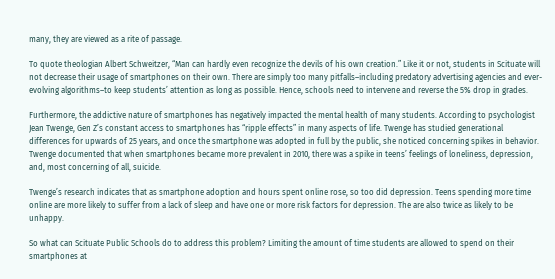many, they are viewed as a rite of passage.

To quote theologian Albert Schweitzer, “Man can hardly even recognize the devils of his own creation.” Like it or not, students in Scituate will not decrease their usage of smartphones on their own. There are simply too many pitfalls–including predatory advertising agencies and ever-evolving algorithms–to keep students’ attention as long as possible. Hence, schools need to intervene and reverse the 5% drop in grades.

Furthermore, the addictive nature of smartphones has negatively impacted the mental health of many students. According to psychologist Jean Twenge, Gen Z’s constant access to smartphones has “ripple effects” in many aspects of life. Twenge has studied generational differences for upwards of 25 years, and once the smartphone was adopted in full by the public, she noticed concerning spikes in behavior. Twenge documented that when smartphones became more prevalent in 2010, there was a spike in teens’ feelings of loneliness, depression, and, most concerning of all, suicide.

Twenge’s research indicates that as smartphone adoption and hours spent online rose, so too did depression. Teens spending more time online are more likely to suffer from a lack of sleep and have one or more risk factors for depression. The are also twice as likely to be unhappy.

So what can Scituate Public Schools do to address this problem? Limiting the amount of time students are allowed to spend on their smartphones at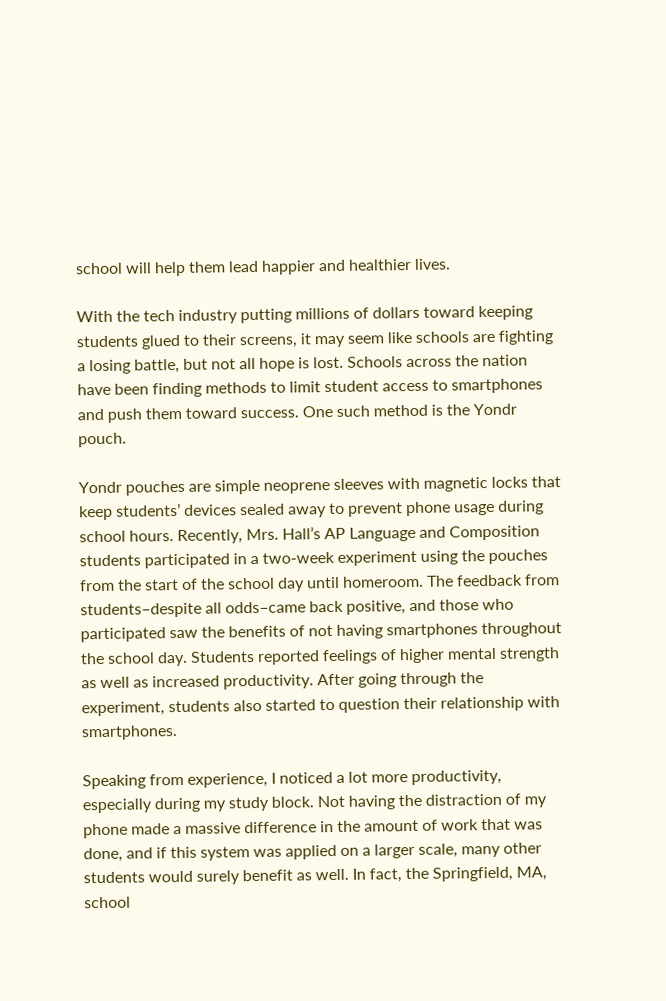school will help them lead happier and healthier lives.

With the tech industry putting millions of dollars toward keeping students glued to their screens, it may seem like schools are fighting a losing battle, but not all hope is lost. Schools across the nation have been finding methods to limit student access to smartphones and push them toward success. One such method is the Yondr pouch.

Yondr pouches are simple neoprene sleeves with magnetic locks that keep students’ devices sealed away to prevent phone usage during school hours. Recently, Mrs. Hall’s AP Language and Composition students participated in a two-week experiment using the pouches from the start of the school day until homeroom. The feedback from students–despite all odds–came back positive, and those who participated saw the benefits of not having smartphones throughout the school day. Students reported feelings of higher mental strength as well as increased productivity. After going through the experiment, students also started to question their relationship with smartphones.

Speaking from experience, I noticed a lot more productivity, especially during my study block. Not having the distraction of my phone made a massive difference in the amount of work that was done, and if this system was applied on a larger scale, many other students would surely benefit as well. In fact, the Springfield, MA, school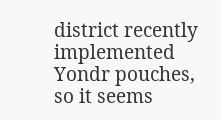district recently implemented Yondr pouches, so it seems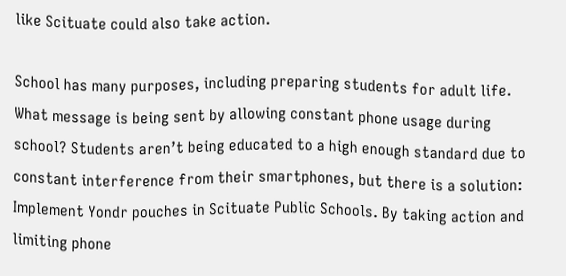like Scituate could also take action.

School has many purposes, including preparing students for adult life. What message is being sent by allowing constant phone usage during school? Students aren’t being educated to a high enough standard due to constant interference from their smartphones, but there is a solution: Implement Yondr pouches in Scituate Public Schools. By taking action and limiting phone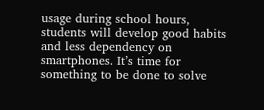usage during school hours, students will develop good habits and less dependency on smartphones. It’s time for something to be done to solve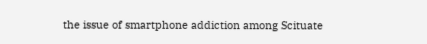the issue of smartphone addiction among Scituate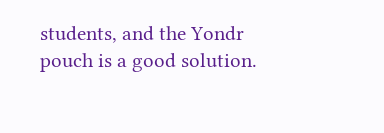students, and the Yondr pouch is a good solution.